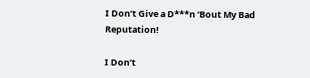I Don’t Give a D***n ‘Bout My Bad Reputation!

I Don’t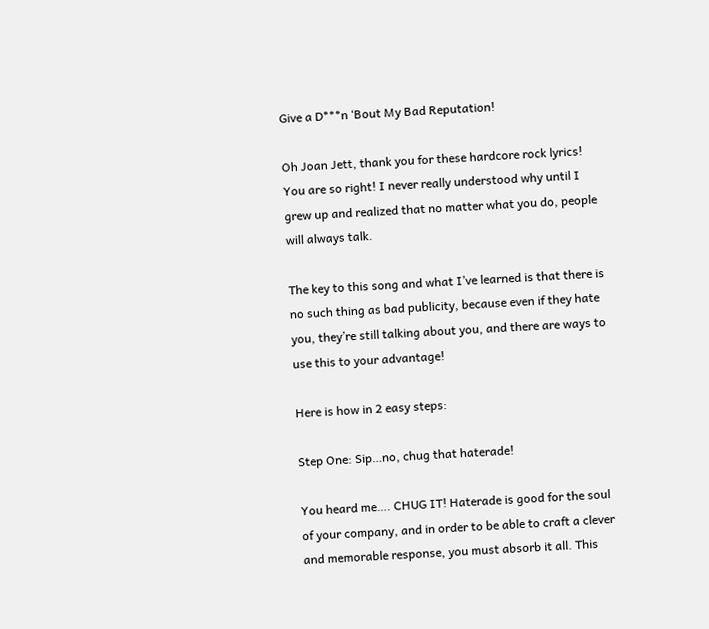Give a D***n ‘Bout My Bad Reputation!

Oh Joan Jett, thank you for these hardcore rock lyrics! You are so right! I never really understood why until I grew up and realized that no matter what you do, people will always talk.

The key to this song and what I’ve learned is that there is no such thing as bad publicity, because even if they hate you, they’re still talking about you, and there are ways to use this to your advantage!

Here is how in 2 easy steps:

Step One: Sip…no, chug that haterade!

You heard me…. CHUG IT! Haterade is good for the soul of your company, and in order to be able to craft a clever and memorable response, you must absorb it all. This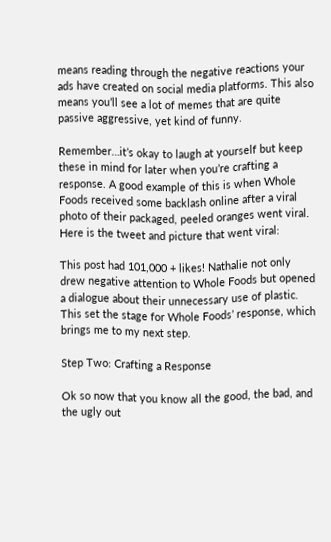means reading through the negative reactions your ads have created on social media platforms. This also means you’ll see a lot of memes that are quite passive aggressive, yet kind of funny.

Remember…it’s okay to laugh at yourself but keep these in mind for later when you’re crafting a response. A good example of this is when Whole Foods received some backlash online after a viral photo of their packaged, peeled oranges went viral. Here is the tweet and picture that went viral:

This post had 101,000 + likes! Nathalie not only drew negative attention to Whole Foods but opened a dialogue about their unnecessary use of plastic. This set the stage for Whole Foods’ response, which brings me to my next step.

Step Two: Crafting a Response

Ok so now that you know all the good, the bad, and the ugly out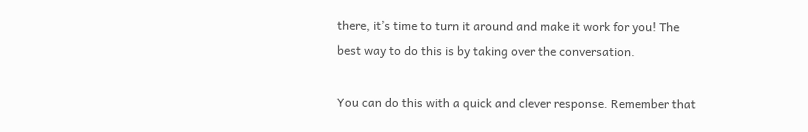there, it’s time to turn it around and make it work for you! The best way to do this is by taking over the conversation.

You can do this with a quick and clever response. Remember that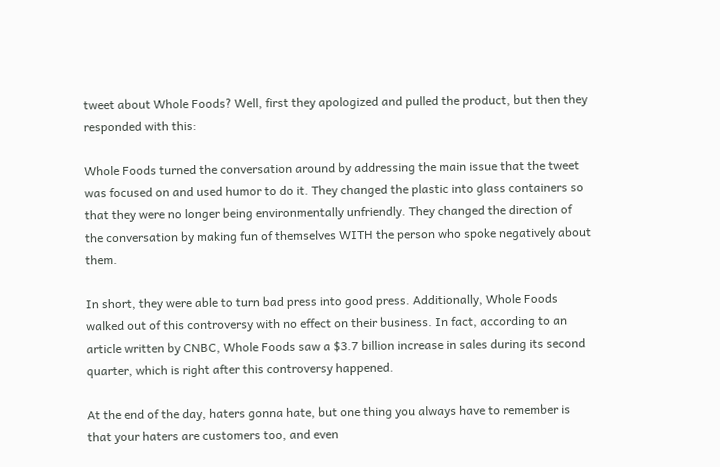tweet about Whole Foods? Well, first they apologized and pulled the product, but then they responded with this:

Whole Foods turned the conversation around by addressing the main issue that the tweet was focused on and used humor to do it. They changed the plastic into glass containers so that they were no longer being environmentally unfriendly. They changed the direction of the conversation by making fun of themselves WITH the person who spoke negatively about them.

In short, they were able to turn bad press into good press. Additionally, Whole Foods walked out of this controversy with no effect on their business. In fact, according to an article written by CNBC, Whole Foods saw a $3.7 billion increase in sales during its second quarter, which is right after this controversy happened.

At the end of the day, haters gonna hate, but one thing you always have to remember is that your haters are customers too, and even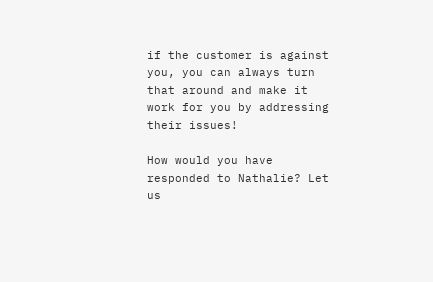if the customer is against you, you can always turn that around and make it work for you by addressing their issues!

How would you have responded to Nathalie? Let us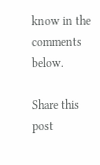know in the comments below.

Share this post